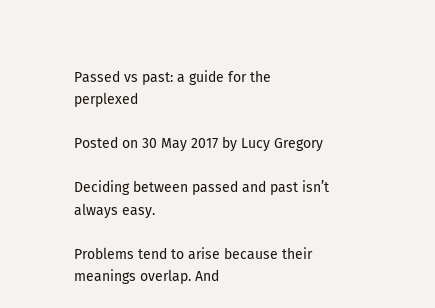Passed vs past: a guide for the perplexed

Posted on 30 May 2017 by Lucy Gregory

Deciding between passed and past isn’t always easy.

Problems tend to arise because their meanings overlap. And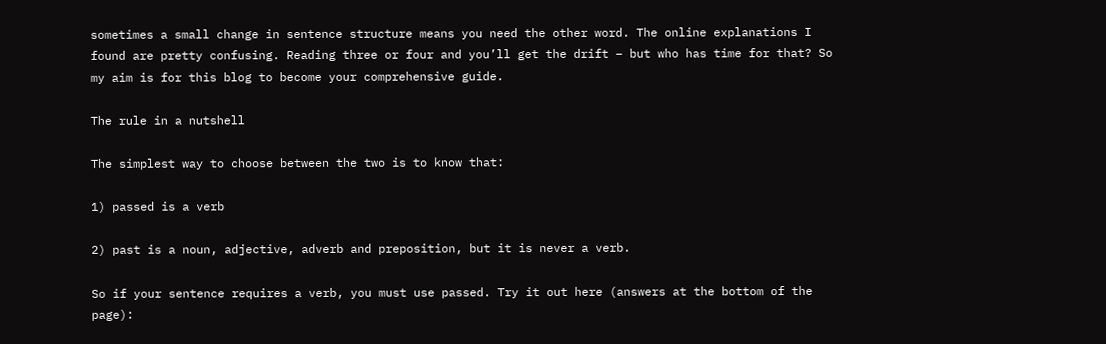sometimes a small change in sentence structure means you need the other word. The online explanations I found are pretty confusing. Reading three or four and you’ll get the drift – but who has time for that? So my aim is for this blog to become your comprehensive guide.

The rule in a nutshell

The simplest way to choose between the two is to know that:

1) passed is a verb

2) past is a noun, adjective, adverb and preposition, but it is never a verb.

So if your sentence requires a verb, you must use passed. Try it out here (answers at the bottom of the page):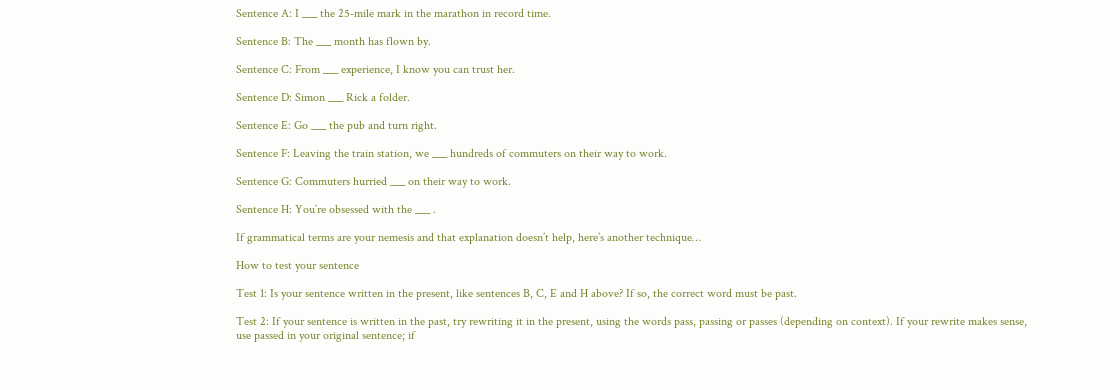Sentence A: I ___ the 25-mile mark in the marathon in record time.

Sentence B: The ___ month has flown by.

Sentence C: From ___ experience, I know you can trust her.

Sentence D: Simon ___ Rick a folder.

Sentence E: Go ___ the pub and turn right.

Sentence F: Leaving the train station, we ___ hundreds of commuters on their way to work.

Sentence G: Commuters hurried ___ on their way to work.

Sentence H: You’re obsessed with the ___ .

If grammatical terms are your nemesis and that explanation doesn’t help, here’s another technique…

How to test your sentence

Test 1: Is your sentence written in the present, like sentences B, C, E and H above? If so, the correct word must be past.

Test 2: If your sentence is written in the past, try rewriting it in the present, using the words pass, passing or passes (depending on context). If your rewrite makes sense, use passed in your original sentence; if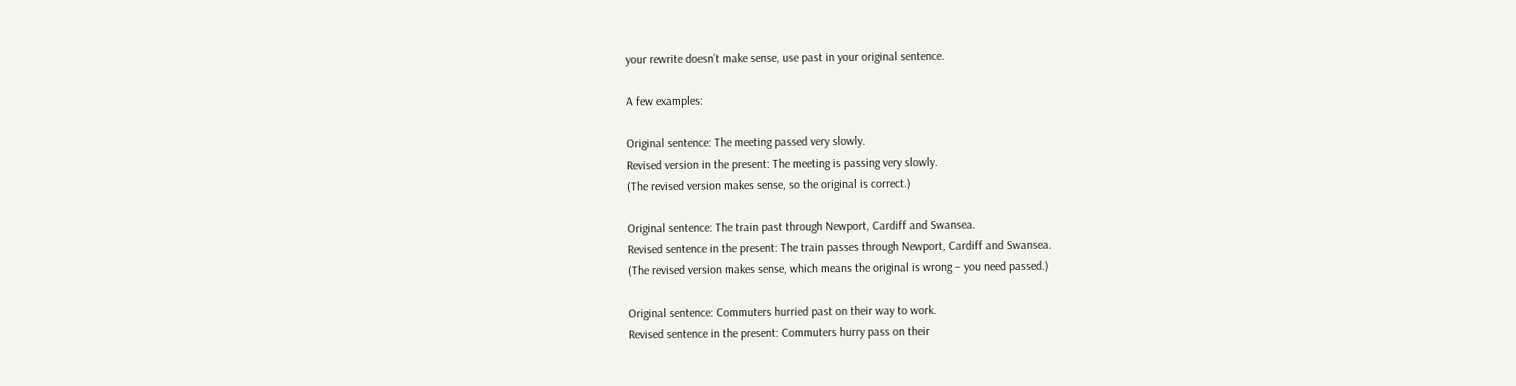your rewrite doesn’t make sense, use past in your original sentence.

A few examples:

Original sentence: The meeting passed very slowly.
Revised version in the present: The meeting is passing very slowly.
(The revised version makes sense, so the original is correct.)

Original sentence: The train past through Newport, Cardiff and Swansea.
Revised sentence in the present: The train passes through Newport, Cardiff and Swansea.
(The revised version makes sense, which means the original is wrong – you need passed.)

Original sentence: Commuters hurried past on their way to work.
Revised sentence in the present: Commuters hurry pass on their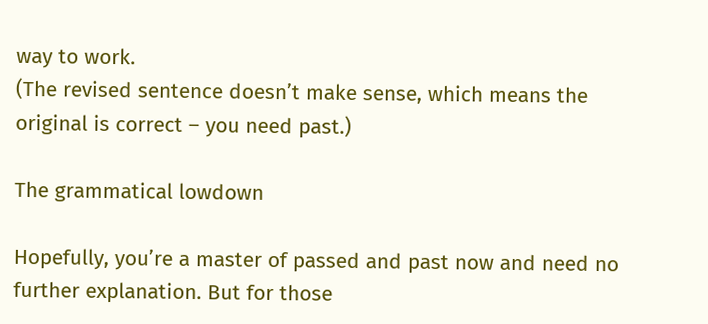way to work.
(The revised sentence doesn’t make sense, which means the original is correct – you need past.)

The grammatical lowdown

Hopefully, you’re a master of passed and past now and need no further explanation. But for those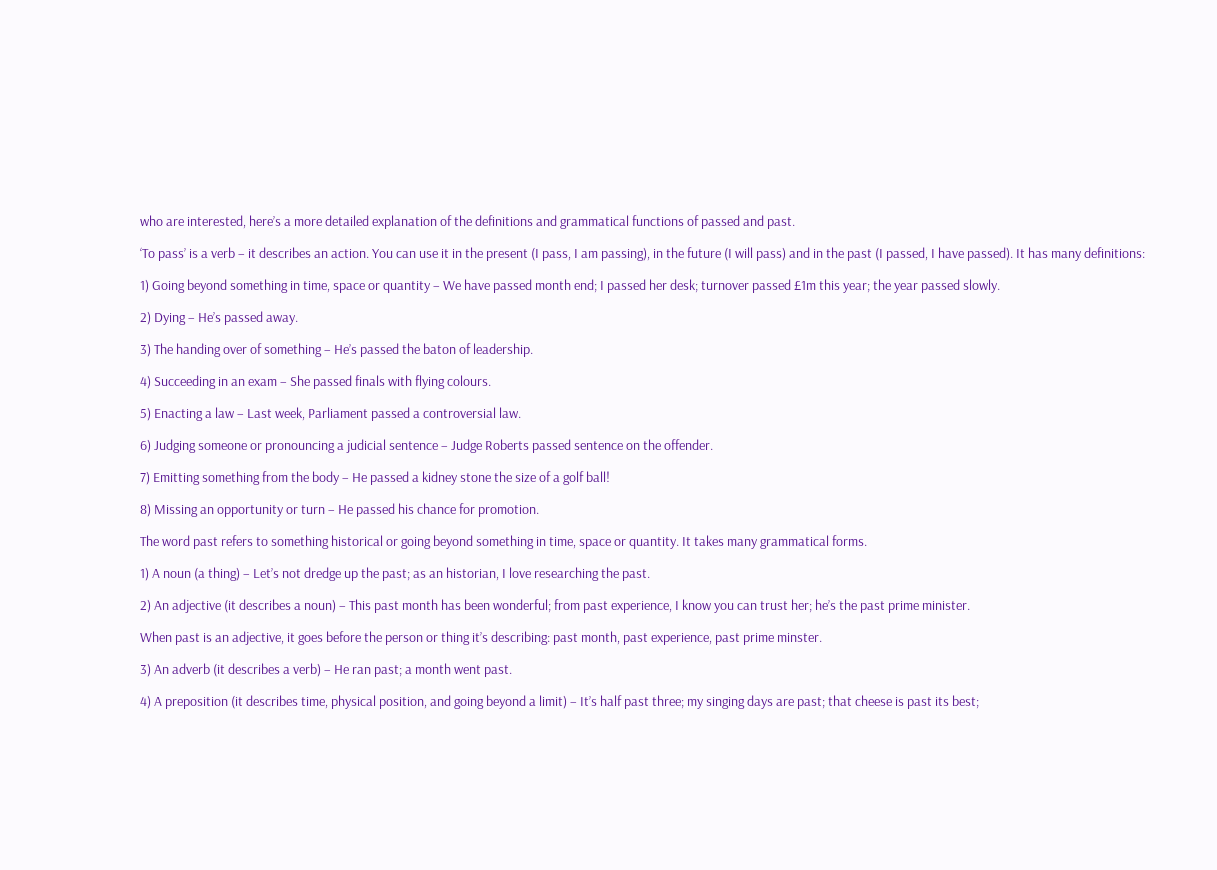who are interested, here’s a more detailed explanation of the definitions and grammatical functions of passed and past.

‘To pass’ is a verb – it describes an action. You can use it in the present (I pass, I am passing), in the future (I will pass) and in the past (I passed, I have passed). It has many definitions:

1) Going beyond something in time, space or quantity – We have passed month end; I passed her desk; turnover passed £1m this year; the year passed slowly.

2) Dying – He’s passed away.

3) The handing over of something – He’s passed the baton of leadership.

4) Succeeding in an exam – She passed finals with flying colours.

5) Enacting a law – Last week, Parliament passed a controversial law.

6) Judging someone or pronouncing a judicial sentence – Judge Roberts passed sentence on the offender.

7) Emitting something from the body – He passed a kidney stone the size of a golf ball!

8) Missing an opportunity or turn – He passed his chance for promotion.

The word past refers to something historical or going beyond something in time, space or quantity. It takes many grammatical forms.

1) A noun (a thing) – Let’s not dredge up the past; as an historian, I love researching the past.

2) An adjective (it describes a noun) – This past month has been wonderful; from past experience, I know you can trust her; he’s the past prime minister.

When past is an adjective, it goes before the person or thing it’s describing: past month, past experience, past prime minster.

3) An adverb (it describes a verb) – He ran past; a month went past.

4) A preposition (it describes time, physical position, and going beyond a limit) – It’s half past three; my singing days are past; that cheese is past its best;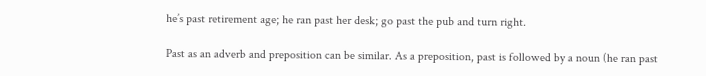he’s past retirement age; he ran past her desk; go past the pub and turn right.

Past as an adverb and preposition can be similar. As a preposition, past is followed by a noun (he ran past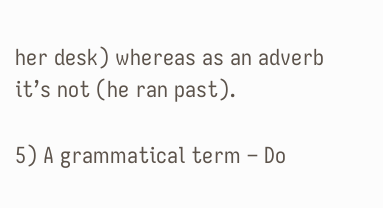her desk) whereas as an adverb it’s not (he ran past).

5) A grammatical term – Do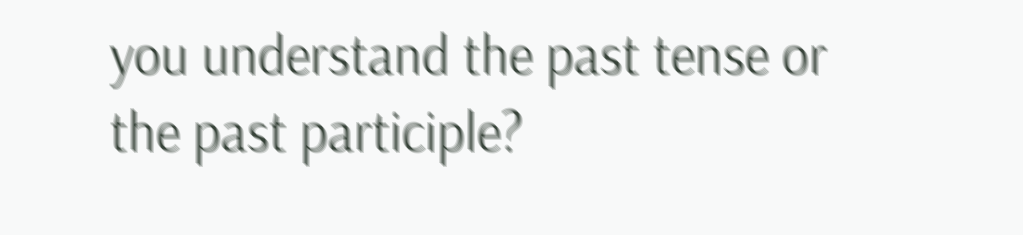you understand the past tense or the past participle?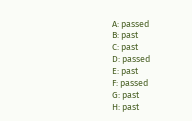A: passed
B: past
C: past
D: passed
E: past
F: passed
G: past
H: past